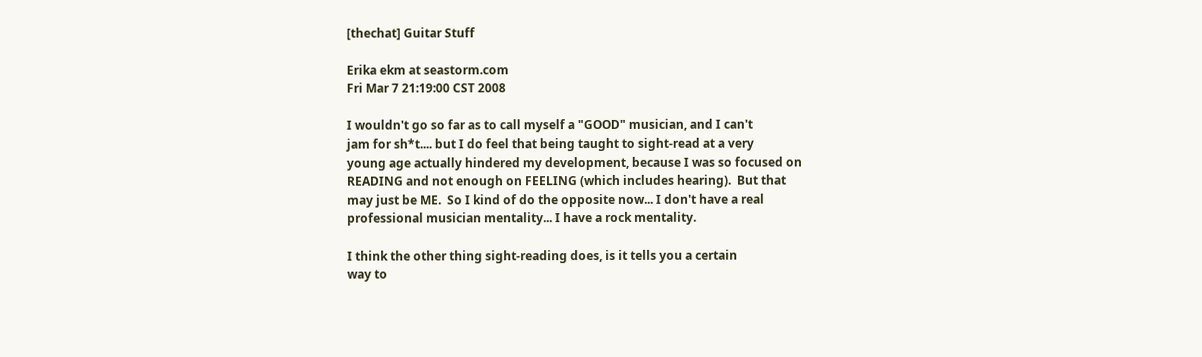[thechat] Guitar Stuff

Erika ekm at seastorm.com
Fri Mar 7 21:19:00 CST 2008

I wouldn't go so far as to call myself a "GOOD" musician, and I can't
jam for sh*t.... but I do feel that being taught to sight-read at a very
young age actually hindered my development, because I was so focused on
READING and not enough on FEELING (which includes hearing).  But that
may just be ME.  So I kind of do the opposite now... I don't have a real
professional musician mentality... I have a rock mentality.

I think the other thing sight-reading does, is it tells you a certain
way to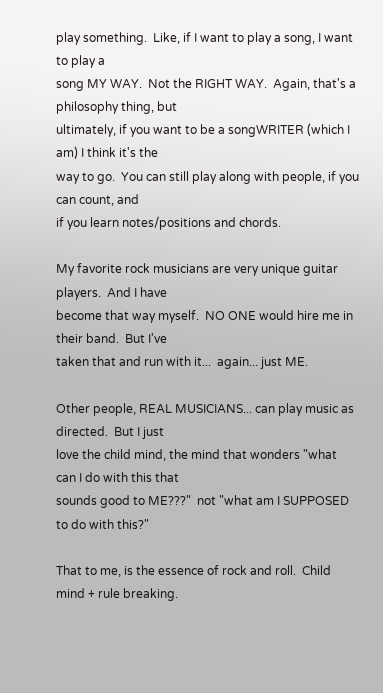play something.  Like, if I want to play a song, I want to play a
song MY WAY.  Not the RIGHT WAY.  Again, that's a philosophy thing, but
ultimately, if you want to be a songWRITER (which I am) I think it's the
way to go.  You can still play along with people, if you can count, and
if you learn notes/positions and chords.

My favorite rock musicians are very unique guitar players.  And I have
become that way myself.  NO ONE would hire me in their band.  But I've
taken that and run with it...  again... just ME.

Other people, REAL MUSICIANS... can play music as directed.  But I just
love the child mind, the mind that wonders "what can I do with this that
sounds good to ME???"  not "what am I SUPPOSED to do with this?"

That to me, is the essence of rock and roll.  Child mind + rule breaking.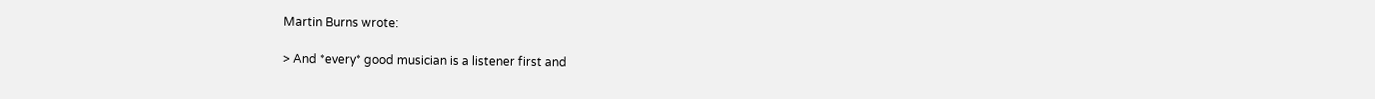Martin Burns wrote:

> And *every* good musician is a listener first and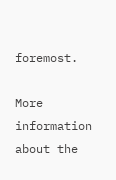foremost.

More information about the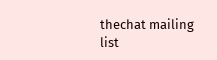thechat mailing list